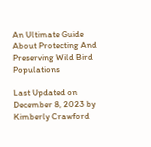An Ultimate Guide About Protecting And Preserving Wild Bird Populations

Last Updated on December 8, 2023 by Kimberly Crawford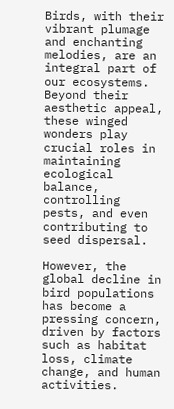Birds, with their vibrant plumage and enchanting melodies, are an integral part of our ecosystems. Beyond their aesthetic appeal, these winged wonders play crucial roles in maintaining ecological balance, controlling pests, and even contributing to seed dispersal.

However, the global decline in bird populations has become a pressing concern, driven by factors such as habitat loss, climate change, and human activities.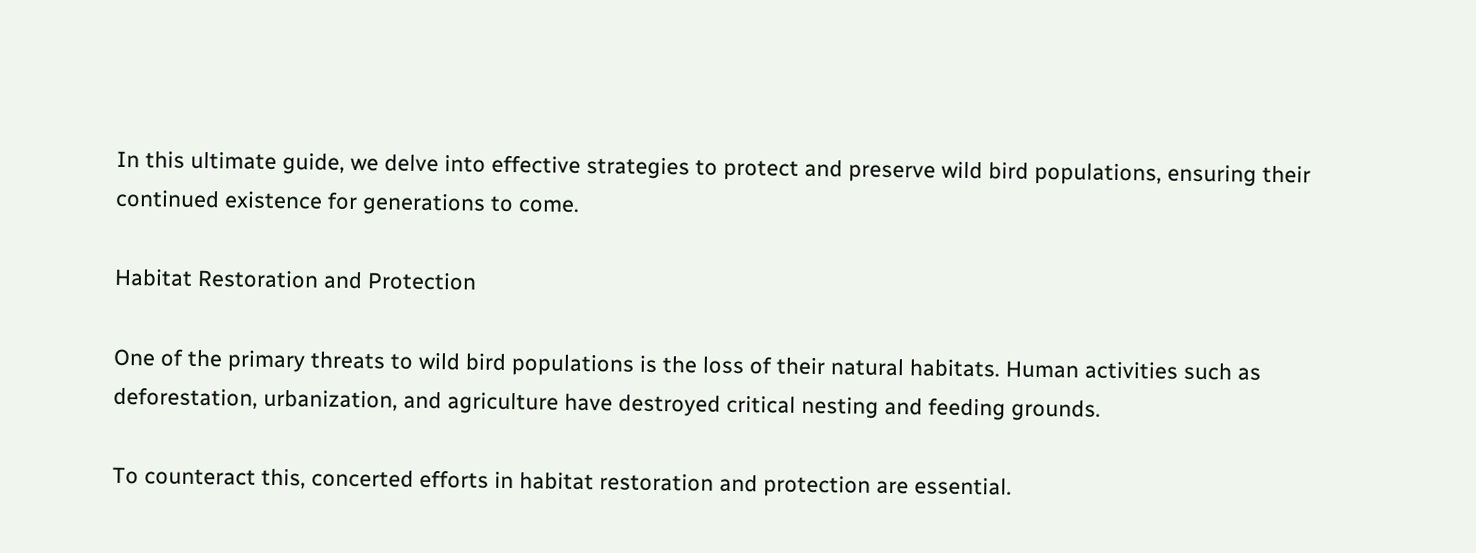In this ultimate guide, we delve into effective strategies to protect and preserve wild bird populations, ensuring their continued existence for generations to come.

Habitat Restoration and Protection

One of the primary threats to wild bird populations is the loss of their natural habitats. Human activities such as deforestation, urbanization, and agriculture have destroyed critical nesting and feeding grounds.

To counteract this, concerted efforts in habitat restoration and protection are essential.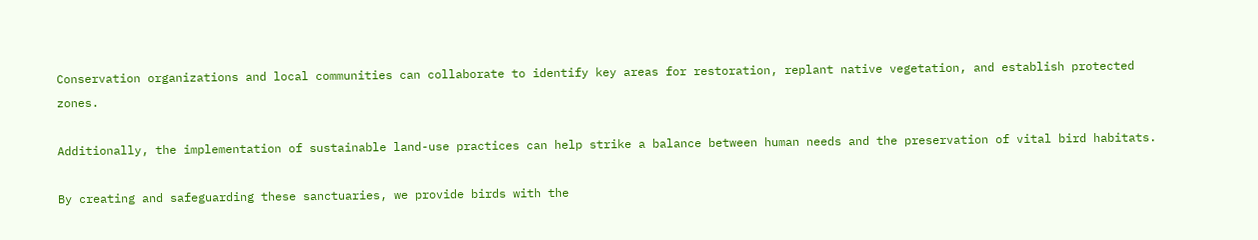Conservation organizations and local communities can collaborate to identify key areas for restoration, replant native vegetation, and establish protected zones.

Additionally, the implementation of sustainable land-use practices can help strike a balance between human needs and the preservation of vital bird habitats.

By creating and safeguarding these sanctuaries, we provide birds with the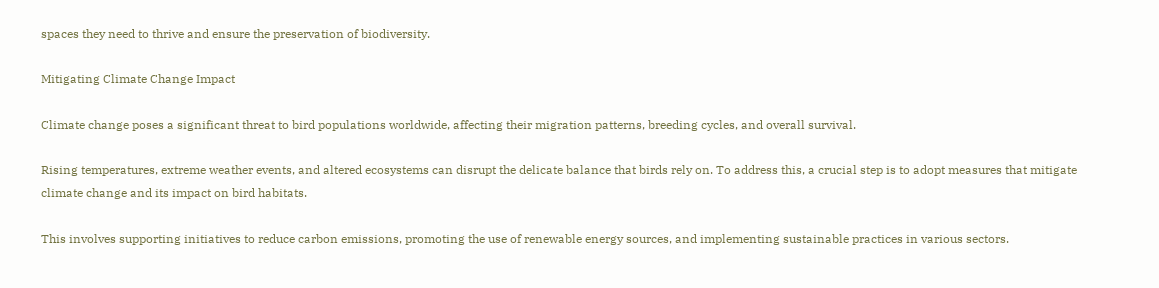spaces they need to thrive and ensure the preservation of biodiversity.

Mitigating Climate Change Impact

Climate change poses a significant threat to bird populations worldwide, affecting their migration patterns, breeding cycles, and overall survival.

Rising temperatures, extreme weather events, and altered ecosystems can disrupt the delicate balance that birds rely on. To address this, a crucial step is to adopt measures that mitigate climate change and its impact on bird habitats.

This involves supporting initiatives to reduce carbon emissions, promoting the use of renewable energy sources, and implementing sustainable practices in various sectors.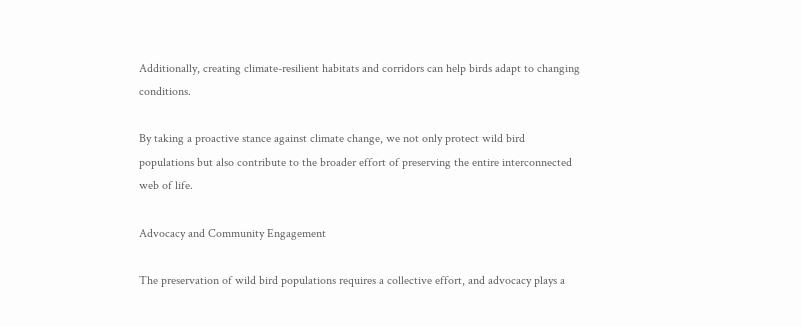Additionally, creating climate-resilient habitats and corridors can help birds adapt to changing conditions.

By taking a proactive stance against climate change, we not only protect wild bird populations but also contribute to the broader effort of preserving the entire interconnected web of life.

Advocacy and Community Engagement

The preservation of wild bird populations requires a collective effort, and advocacy plays a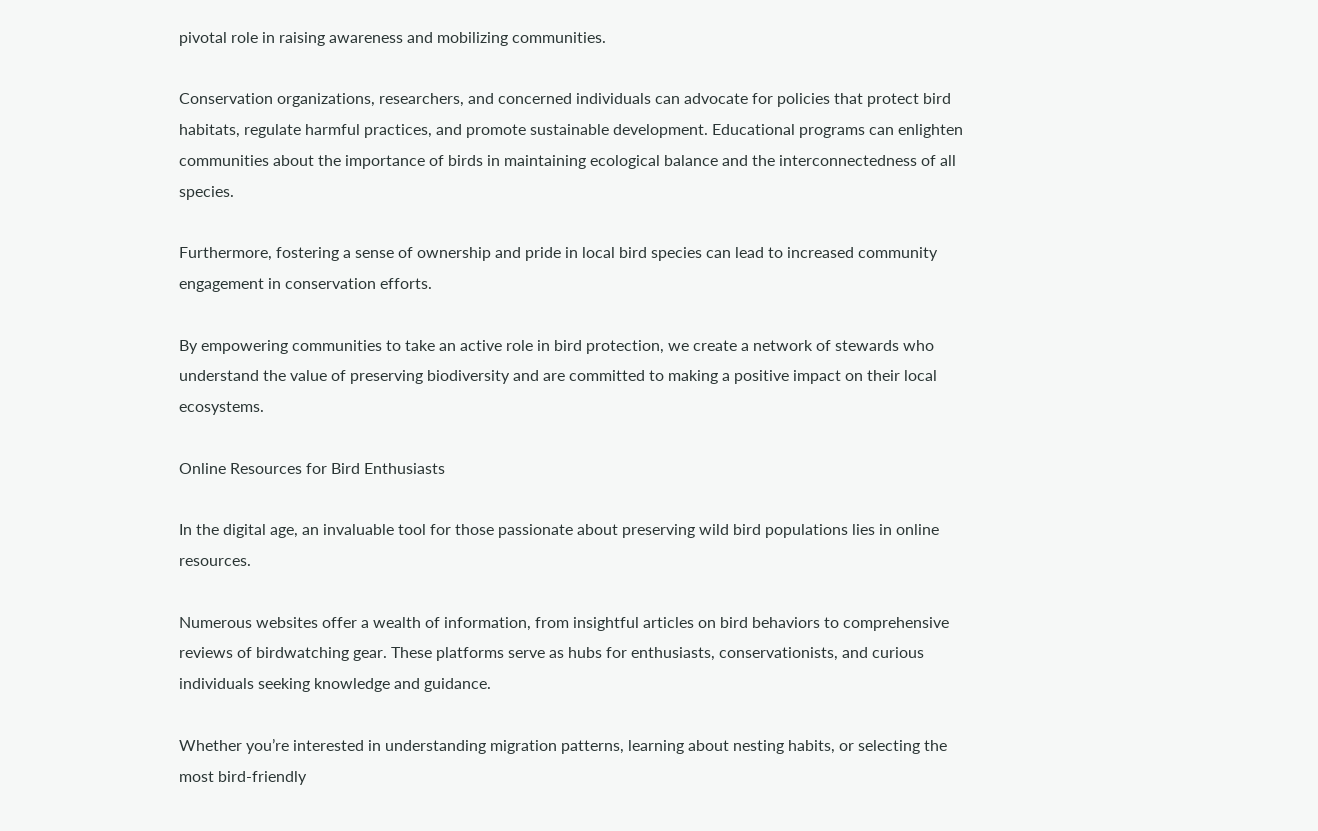pivotal role in raising awareness and mobilizing communities.

Conservation organizations, researchers, and concerned individuals can advocate for policies that protect bird habitats, regulate harmful practices, and promote sustainable development. Educational programs can enlighten communities about the importance of birds in maintaining ecological balance and the interconnectedness of all species.

Furthermore, fostering a sense of ownership and pride in local bird species can lead to increased community engagement in conservation efforts.

By empowering communities to take an active role in bird protection, we create a network of stewards who understand the value of preserving biodiversity and are committed to making a positive impact on their local ecosystems.

Online Resources for Bird Enthusiasts

In the digital age, an invaluable tool for those passionate about preserving wild bird populations lies in online resources.

Numerous websites offer a wealth of information, from insightful articles on bird behaviors to comprehensive reviews of birdwatching gear. These platforms serve as hubs for enthusiasts, conservationists, and curious individuals seeking knowledge and guidance.

Whether you’re interested in understanding migration patterns, learning about nesting habits, or selecting the most bird-friendly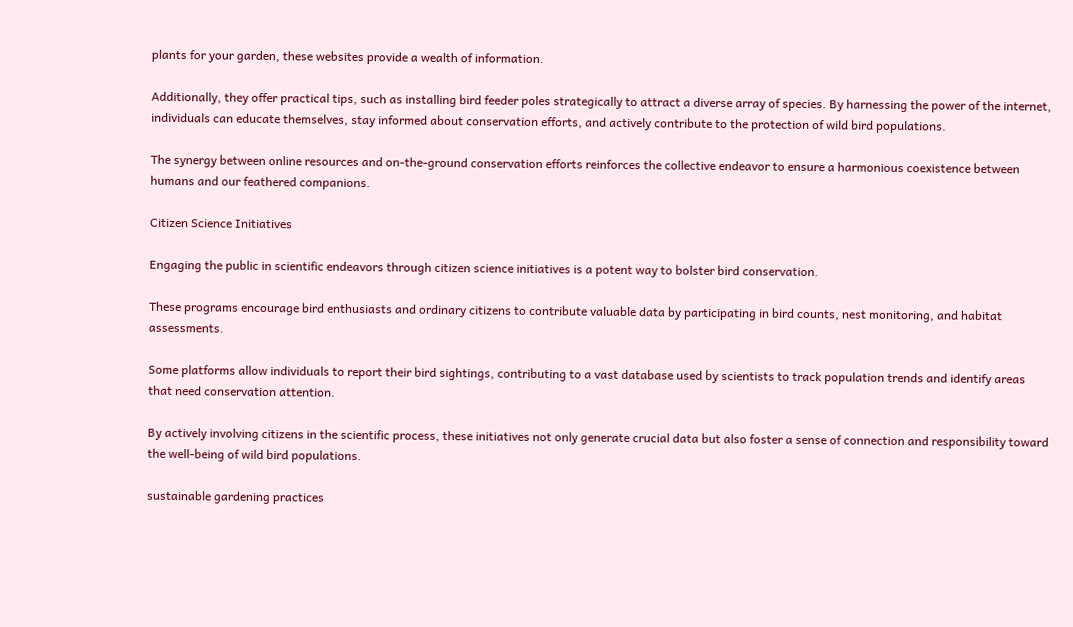plants for your garden, these websites provide a wealth of information.

Additionally, they offer practical tips, such as installing bird feeder poles strategically to attract a diverse array of species. By harnessing the power of the internet, individuals can educate themselves, stay informed about conservation efforts, and actively contribute to the protection of wild bird populations.

The synergy between online resources and on-the-ground conservation efforts reinforces the collective endeavor to ensure a harmonious coexistence between humans and our feathered companions.

Citizen Science Initiatives

Engaging the public in scientific endeavors through citizen science initiatives is a potent way to bolster bird conservation.

These programs encourage bird enthusiasts and ordinary citizens to contribute valuable data by participating in bird counts, nest monitoring, and habitat assessments.

Some platforms allow individuals to report their bird sightings, contributing to a vast database used by scientists to track population trends and identify areas that need conservation attention.

By actively involving citizens in the scientific process, these initiatives not only generate crucial data but also foster a sense of connection and responsibility toward the well-being of wild bird populations.

sustainable gardening practices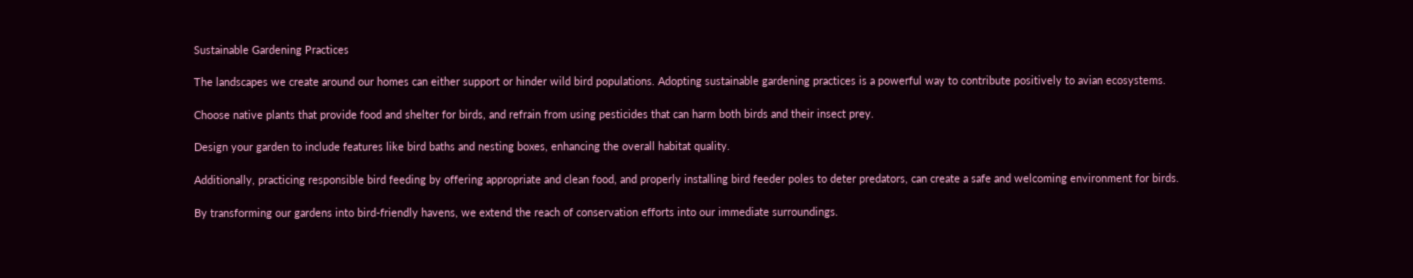Sustainable Gardening Practices

The landscapes we create around our homes can either support or hinder wild bird populations. Adopting sustainable gardening practices is a powerful way to contribute positively to avian ecosystems.

Choose native plants that provide food and shelter for birds, and refrain from using pesticides that can harm both birds and their insect prey.

Design your garden to include features like bird baths and nesting boxes, enhancing the overall habitat quality.

Additionally, practicing responsible bird feeding by offering appropriate and clean food, and properly installing bird feeder poles to deter predators, can create a safe and welcoming environment for birds.

By transforming our gardens into bird-friendly havens, we extend the reach of conservation efforts into our immediate surroundings.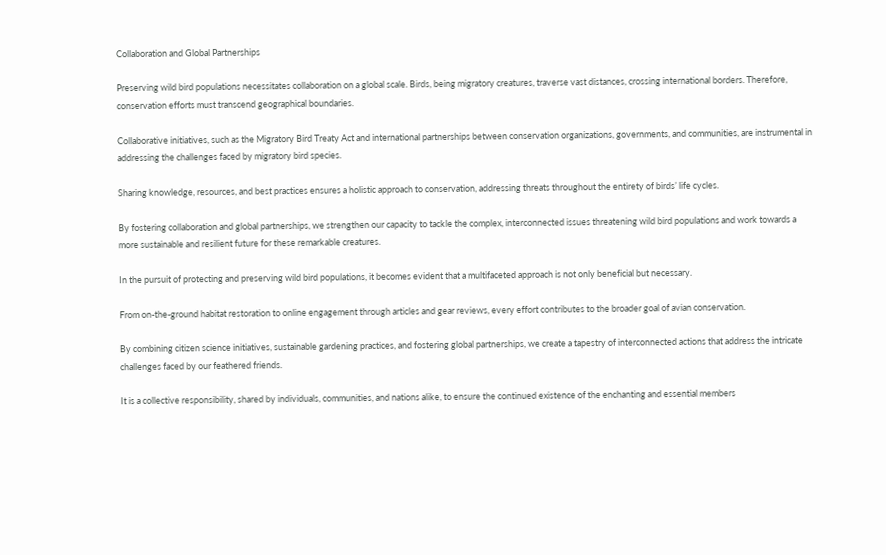Collaboration and Global Partnerships

Preserving wild bird populations necessitates collaboration on a global scale. Birds, being migratory creatures, traverse vast distances, crossing international borders. Therefore, conservation efforts must transcend geographical boundaries.

Collaborative initiatives, such as the Migratory Bird Treaty Act and international partnerships between conservation organizations, governments, and communities, are instrumental in addressing the challenges faced by migratory bird species.

Sharing knowledge, resources, and best practices ensures a holistic approach to conservation, addressing threats throughout the entirety of birds’ life cycles.

By fostering collaboration and global partnerships, we strengthen our capacity to tackle the complex, interconnected issues threatening wild bird populations and work towards a more sustainable and resilient future for these remarkable creatures.

In the pursuit of protecting and preserving wild bird populations, it becomes evident that a multifaceted approach is not only beneficial but necessary.

From on-the-ground habitat restoration to online engagement through articles and gear reviews, every effort contributes to the broader goal of avian conservation.

By combining citizen science initiatives, sustainable gardening practices, and fostering global partnerships, we create a tapestry of interconnected actions that address the intricate challenges faced by our feathered friends.

It is a collective responsibility, shared by individuals, communities, and nations alike, to ensure the continued existence of the enchanting and essential members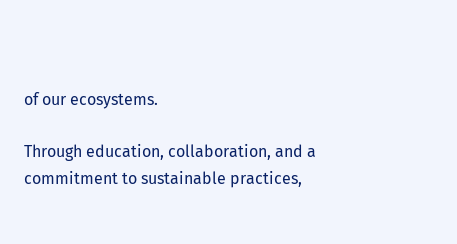of our ecosystems.

Through education, collaboration, and a commitment to sustainable practices,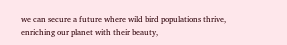we can secure a future where wild bird populations thrive, enriching our planet with their beauty,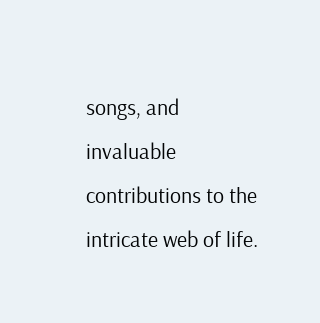songs, and invaluable contributions to the intricate web of life.